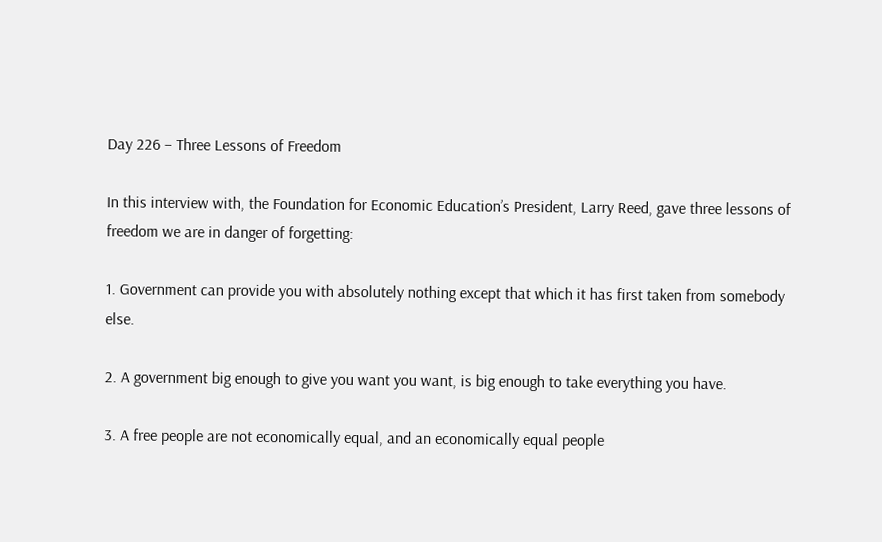Day 226 – Three Lessons of Freedom

In this interview with, the Foundation for Economic Education’s President, Larry Reed, gave three lessons of freedom we are in danger of forgetting:

1. Government can provide you with absolutely nothing except that which it has first taken from somebody else.

2. A government big enough to give you want you want, is big enough to take everything you have.

3. A free people are not economically equal, and an economically equal people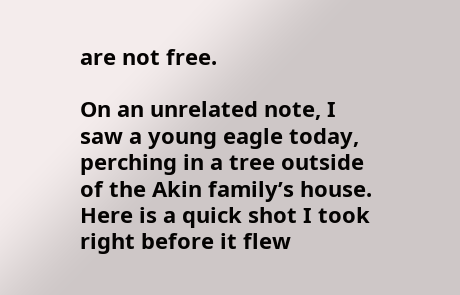are not free.

On an unrelated note, I saw a young eagle today, perching in a tree outside of the Akin family’s house. Here is a quick shot I took right before it flew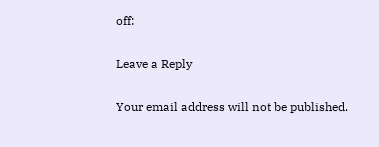off:

Leave a Reply

Your email address will not be published.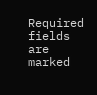Required fields are marked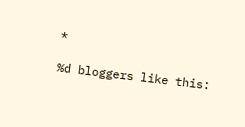*

%d bloggers like this: